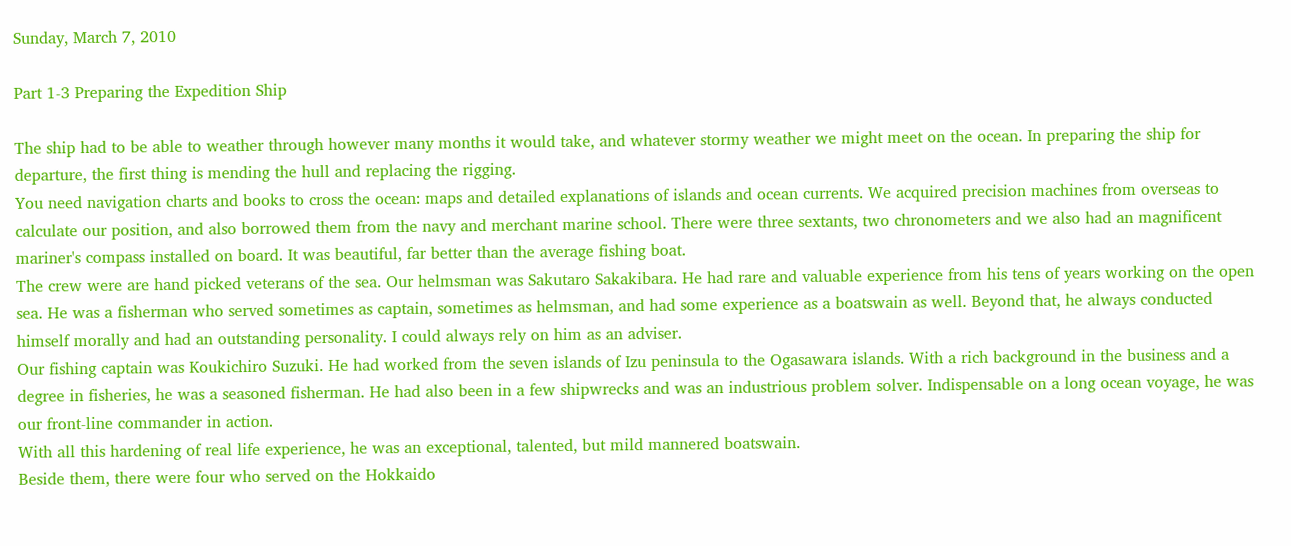Sunday, March 7, 2010

Part 1-3 Preparing the Expedition Ship

The ship had to be able to weather through however many months it would take, and whatever stormy weather we might meet on the ocean. In preparing the ship for departure, the first thing is mending the hull and replacing the rigging.
You need navigation charts and books to cross the ocean: maps and detailed explanations of islands and ocean currents. We acquired precision machines from overseas to calculate our position, and also borrowed them from the navy and merchant marine school. There were three sextants, two chronometers and we also had an magnificent mariner's compass installed on board. It was beautiful, far better than the average fishing boat.
The crew were are hand picked veterans of the sea. Our helmsman was Sakutaro Sakakibara. He had rare and valuable experience from his tens of years working on the open sea. He was a fisherman who served sometimes as captain, sometimes as helmsman, and had some experience as a boatswain as well. Beyond that, he always conducted himself morally and had an outstanding personality. I could always rely on him as an adviser.
Our fishing captain was Koukichiro Suzuki. He had worked from the seven islands of Izu peninsula to the Ogasawara islands. With a rich background in the business and a degree in fisheries, he was a seasoned fisherman. He had also been in a few shipwrecks and was an industrious problem solver. Indispensable on a long ocean voyage, he was our front-line commander in action.
With all this hardening of real life experience, he was an exceptional, talented, but mild mannered boatswain.
Beside them, there were four who served on the Hokkaido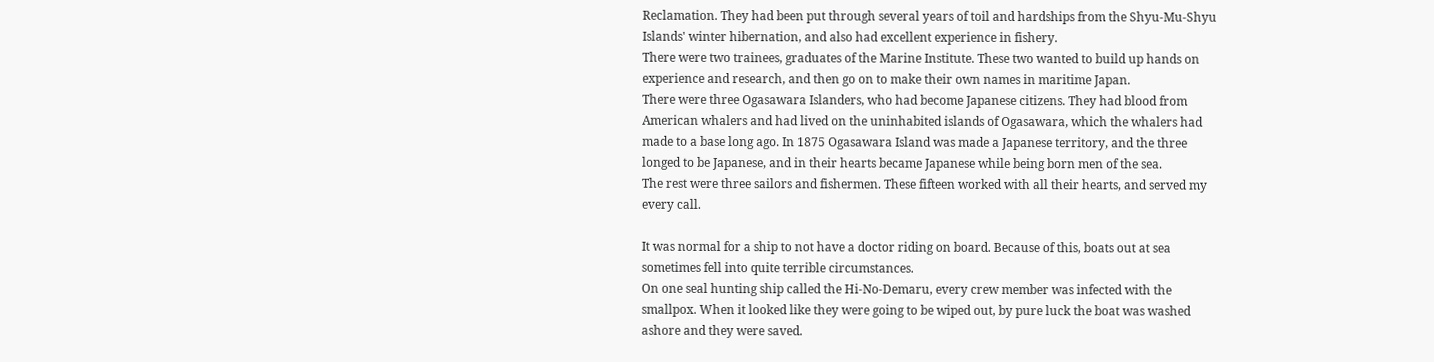Reclamation. They had been put through several years of toil and hardships from the Shyu-Mu-Shyu Islands' winter hibernation, and also had excellent experience in fishery.
There were two trainees, graduates of the Marine Institute. These two wanted to build up hands on experience and research, and then go on to make their own names in maritime Japan.
There were three Ogasawara Islanders, who had become Japanese citizens. They had blood from American whalers and had lived on the uninhabited islands of Ogasawara, which the whalers had made to a base long ago. In 1875 Ogasawara Island was made a Japanese territory, and the three longed to be Japanese, and in their hearts became Japanese while being born men of the sea.
The rest were three sailors and fishermen. These fifteen worked with all their hearts, and served my every call.

It was normal for a ship to not have a doctor riding on board. Because of this, boats out at sea sometimes fell into quite terrible circumstances.
On one seal hunting ship called the Hi-No-Demaru, every crew member was infected with the smallpox. When it looked like they were going to be wiped out, by pure luck the boat was washed ashore and they were saved.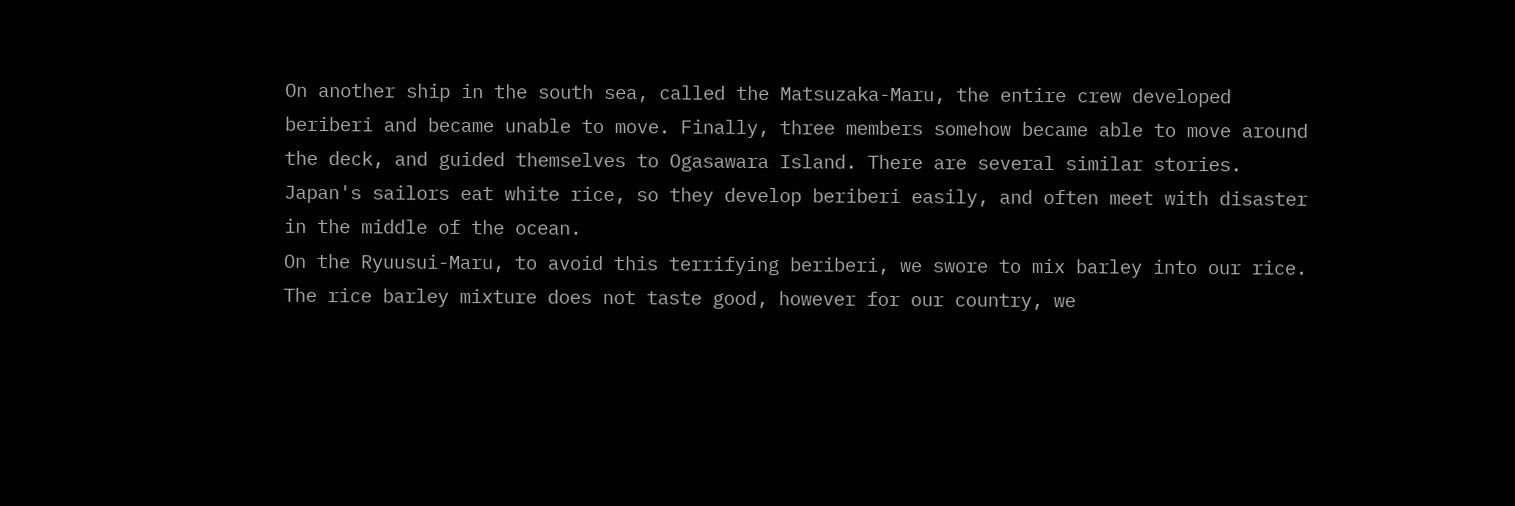On another ship in the south sea, called the Matsuzaka-Maru, the entire crew developed beriberi and became unable to move. Finally, three members somehow became able to move around the deck, and guided themselves to Ogasawara Island. There are several similar stories.
Japan's sailors eat white rice, so they develop beriberi easily, and often meet with disaster in the middle of the ocean.
On the Ryuusui-Maru, to avoid this terrifying beriberi, we swore to mix barley into our rice.
The rice barley mixture does not taste good, however for our country, we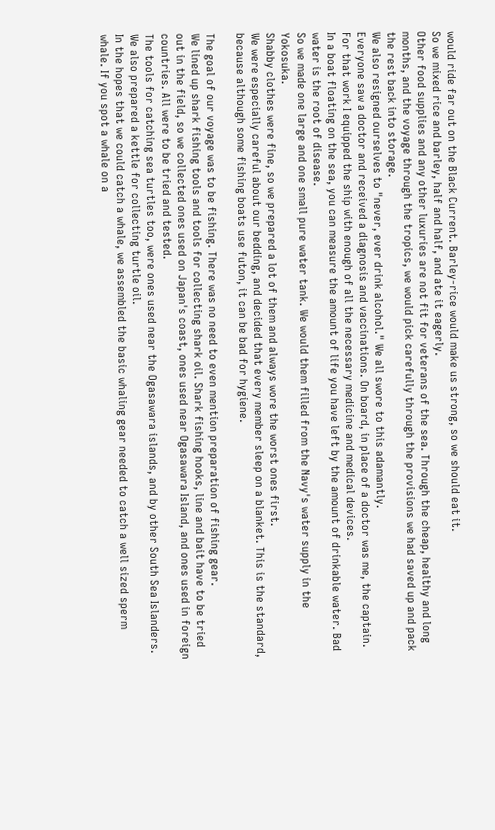would ride far out on the Black Current. Barley-rice would make us strong, so we should eat it.
So we mixed rice and barley, half and half, and ate it eagerly.
Other food supplies and any other luxuries are not fit for veterans of the sea. Through the cheap, healthy and long months, and the voyage through the tropics, we would pick carefully through the provisions we had saved up and pack the rest back into storage.
We also resigned ourselves to "never, ever drink alcohol." We all swore to this adamantly.
Everyone saw a doctor and received a diagnosis and vaccinations. On board, in place of a doctor was me, the captain. For that work I equipped the ship with enough of all the necessary medicine and medical devices.
In a boat floating on the sea, you can measure the amount of life you have left by the amount of drinkable water. Bad water is the root of disease.
So we made one large and one small pure water tank. We would them filled from the Navy's water supply in the Yokosuka.
Shabby clothes were fine, so we prepared a lot of them and always wore the worst ones first.
We were especially careful about our bedding, and decided that every member sleep on a blanket. This is the standard, because although some fishing boats use futon, it can be bad for hygiene.

The goal of our voyage was to be fishing. There was no need to even mention preparation of fishing gear.
We lined up shark fishing tools and tools for collecting shark oil. Shark fishing hooks, line and bait have to be tried out in the field, so we collected ones used on Japan's coast, ones used near Ogasawara Island, and ones used in foreign countries. All were to be tried and tested.
The tools for catching sea turtles too, were ones used near the Ogasawara islands, and by other South Sea Islanders. We also prepared a kettle for collecting turtle oil.
In the hopes that we could catch a whale, we assembled the basic whaling gear needed to catch a well sized sperm whale. If you spot a whale on a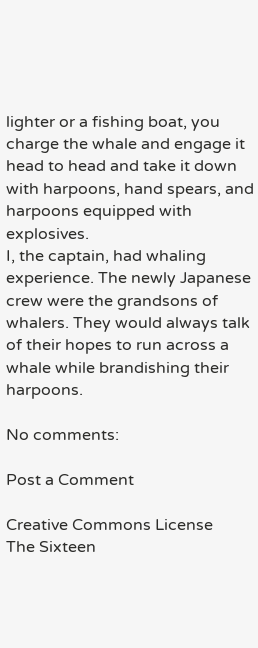lighter or a fishing boat, you charge the whale and engage it head to head and take it down with harpoons, hand spears, and harpoons equipped with explosives.
I, the captain, had whaling experience. The newly Japanese crew were the grandsons of whalers. They would always talk of their hopes to run across a whale while brandishing their harpoons.

No comments:

Post a Comment

Creative Commons License
The Sixteen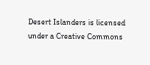Desert Islanders is licensed under a Creative Commons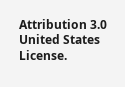Attribution 3.0 United States License.